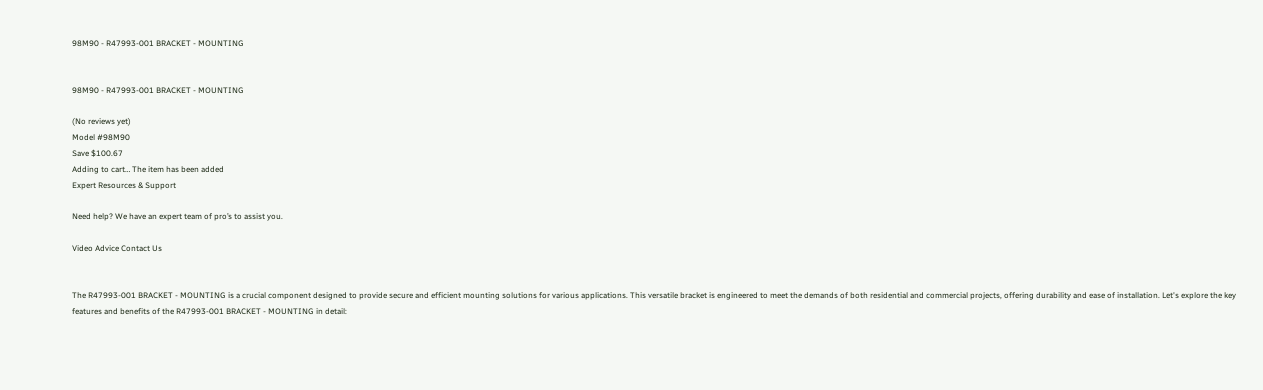98M90 - R47993-001 BRACKET - MOUNTING


98M90 - R47993-001 BRACKET - MOUNTING

(No reviews yet)
Model #98M90
Save $100.67
Adding to cart… The item has been added
Expert Resources & Support

Need help? We have an expert team of pro’s to assist you.

Video Advice Contact Us


The R47993-001 BRACKET - MOUNTING is a crucial component designed to provide secure and efficient mounting solutions for various applications. This versatile bracket is engineered to meet the demands of both residential and commercial projects, offering durability and ease of installation. Let's explore the key features and benefits of the R47993-001 BRACKET - MOUNTING in detail: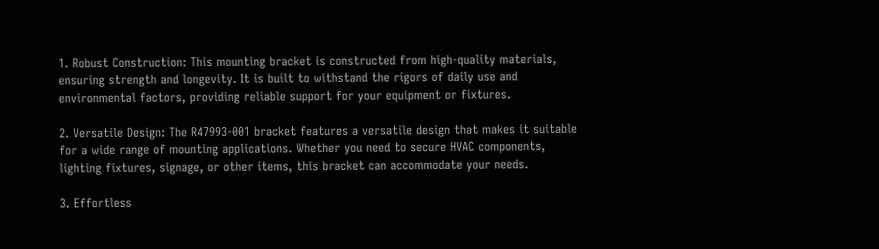1. Robust Construction: This mounting bracket is constructed from high-quality materials, ensuring strength and longevity. It is built to withstand the rigors of daily use and environmental factors, providing reliable support for your equipment or fixtures.

2. Versatile Design: The R47993-001 bracket features a versatile design that makes it suitable for a wide range of mounting applications. Whether you need to secure HVAC components, lighting fixtures, signage, or other items, this bracket can accommodate your needs.

3. Effortless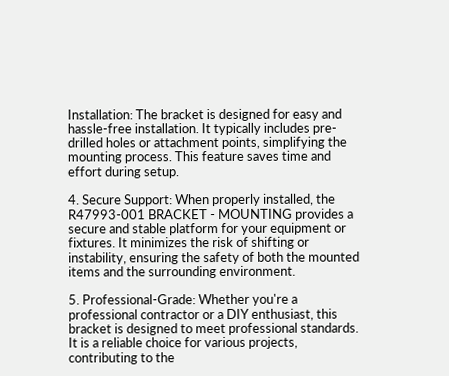Installation: The bracket is designed for easy and hassle-free installation. It typically includes pre-drilled holes or attachment points, simplifying the mounting process. This feature saves time and effort during setup.

4. Secure Support: When properly installed, the R47993-001 BRACKET - MOUNTING provides a secure and stable platform for your equipment or fixtures. It minimizes the risk of shifting or instability, ensuring the safety of both the mounted items and the surrounding environment.

5. Professional-Grade: Whether you're a professional contractor or a DIY enthusiast, this bracket is designed to meet professional standards. It is a reliable choice for various projects, contributing to the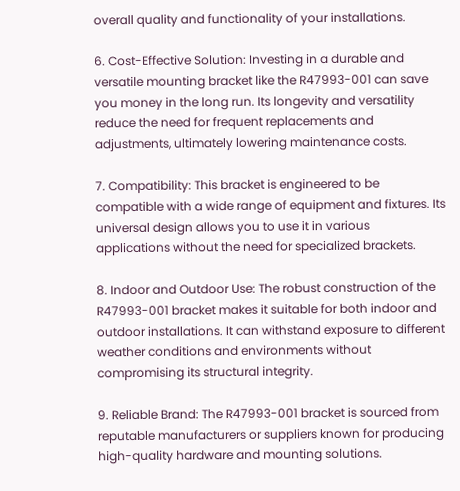overall quality and functionality of your installations.

6. Cost-Effective Solution: Investing in a durable and versatile mounting bracket like the R47993-001 can save you money in the long run. Its longevity and versatility reduce the need for frequent replacements and adjustments, ultimately lowering maintenance costs.

7. Compatibility: This bracket is engineered to be compatible with a wide range of equipment and fixtures. Its universal design allows you to use it in various applications without the need for specialized brackets.

8. Indoor and Outdoor Use: The robust construction of the R47993-001 bracket makes it suitable for both indoor and outdoor installations. It can withstand exposure to different weather conditions and environments without compromising its structural integrity.

9. Reliable Brand: The R47993-001 bracket is sourced from reputable manufacturers or suppliers known for producing high-quality hardware and mounting solutions.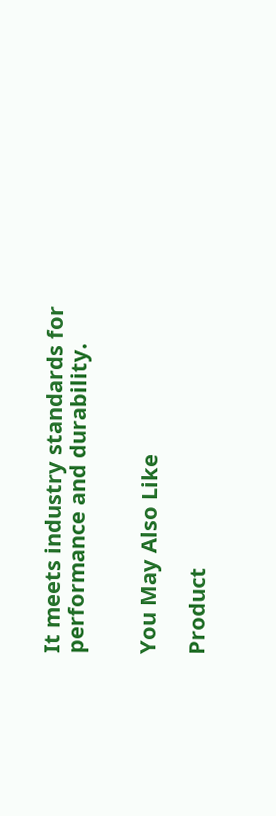It meets industry standards for performance and durability.


You May Also Like

Product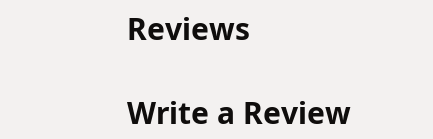Reviews

Write a Review